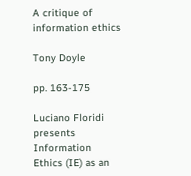A critique of information ethics

Tony Doyle

pp. 163-175

Luciano Floridi presents Information Ethics (IE) as an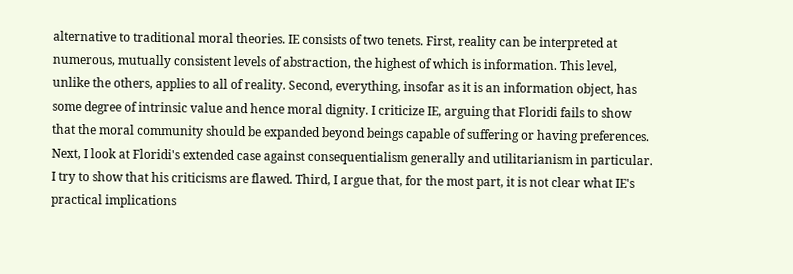alternative to traditional moral theories. IE consists of two tenets. First, reality can be interpreted at numerous, mutually consistent levels of abstraction, the highest of which is information. This level, unlike the others, applies to all of reality. Second, everything, insofar as it is an information object, has some degree of intrinsic value and hence moral dignity. I criticize IE, arguing that Floridi fails to show that the moral community should be expanded beyond beings capable of suffering or having preferences. Next, I look at Floridi's extended case against consequentialism generally and utilitarianism in particular. I try to show that his criticisms are flawed. Third, I argue that, for the most part, it is not clear what IE's practical implications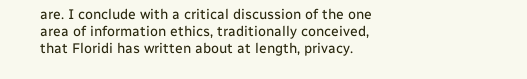are. I conclude with a critical discussion of the one area of information ethics, traditionally conceived, that Floridi has written about at length, privacy.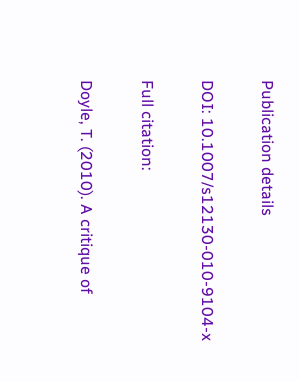Publication details

DOI: 10.1007/s12130-010-9104-x

Full citation:

Doyle, T. (2010). A critique of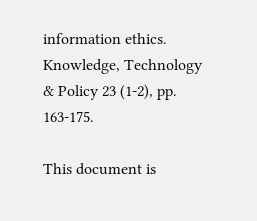information ethics. Knowledge, Technology & Policy 23 (1-2), pp. 163-175.

This document is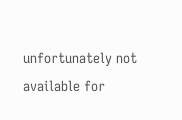unfortunately not available for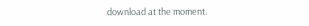download at the moment.